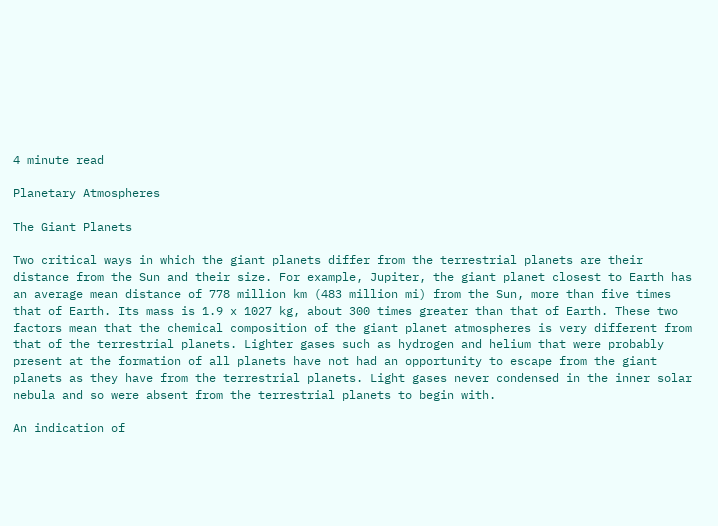4 minute read

Planetary Atmospheres

The Giant Planets

Two critical ways in which the giant planets differ from the terrestrial planets are their distance from the Sun and their size. For example, Jupiter, the giant planet closest to Earth has an average mean distance of 778 million km (483 million mi) from the Sun, more than five times that of Earth. Its mass is 1.9 x 1027 kg, about 300 times greater than that of Earth. These two factors mean that the chemical composition of the giant planet atmospheres is very different from that of the terrestrial planets. Lighter gases such as hydrogen and helium that were probably present at the formation of all planets have not had an opportunity to escape from the giant planets as they have from the terrestrial planets. Light gases never condensed in the inner solar nebula and so were absent from the terrestrial planets to begin with.

An indication of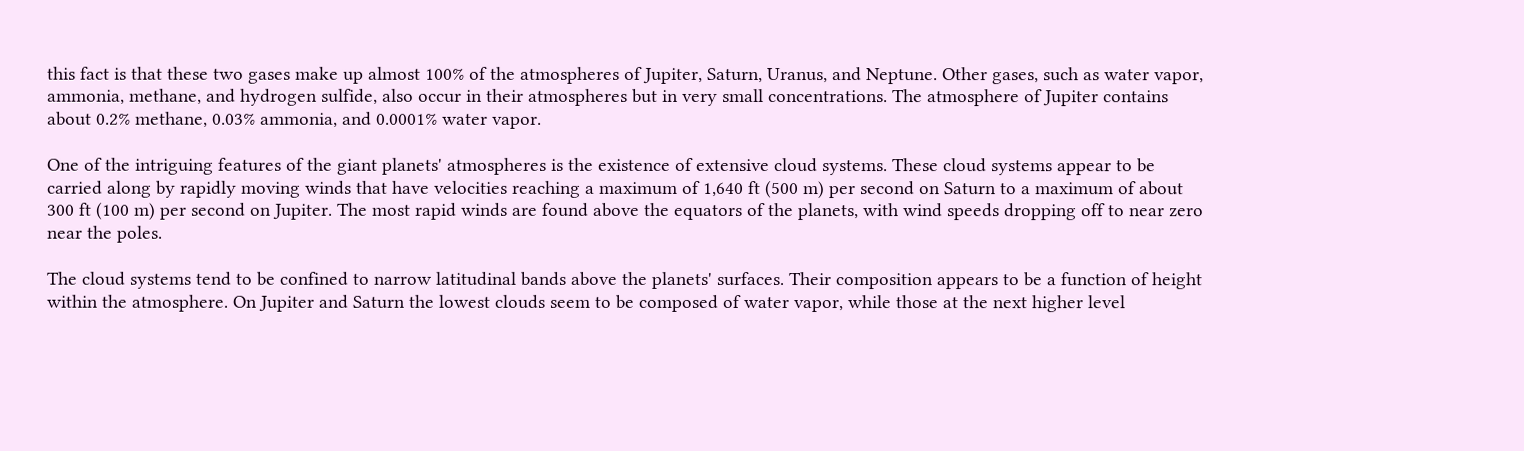this fact is that these two gases make up almost 100% of the atmospheres of Jupiter, Saturn, Uranus, and Neptune. Other gases, such as water vapor, ammonia, methane, and hydrogen sulfide, also occur in their atmospheres but in very small concentrations. The atmosphere of Jupiter contains about 0.2% methane, 0.03% ammonia, and 0.0001% water vapor.

One of the intriguing features of the giant planets' atmospheres is the existence of extensive cloud systems. These cloud systems appear to be carried along by rapidly moving winds that have velocities reaching a maximum of 1,640 ft (500 m) per second on Saturn to a maximum of about 300 ft (100 m) per second on Jupiter. The most rapid winds are found above the equators of the planets, with wind speeds dropping off to near zero near the poles.

The cloud systems tend to be confined to narrow latitudinal bands above the planets' surfaces. Their composition appears to be a function of height within the atmosphere. On Jupiter and Saturn the lowest clouds seem to be composed of water vapor, while those at the next higher level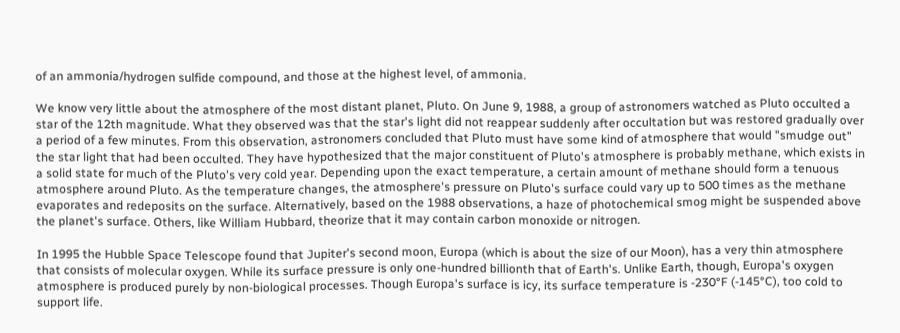of an ammonia/hydrogen sulfide compound, and those at the highest level, of ammonia.

We know very little about the atmosphere of the most distant planet, Pluto. On June 9, 1988, a group of astronomers watched as Pluto occulted a star of the 12th magnitude. What they observed was that the star's light did not reappear suddenly after occultation but was restored gradually over a period of a few minutes. From this observation, astronomers concluded that Pluto must have some kind of atmosphere that would "smudge out" the star light that had been occulted. They have hypothesized that the major constituent of Pluto's atmosphere is probably methane, which exists in a solid state for much of the Pluto's very cold year. Depending upon the exact temperature, a certain amount of methane should form a tenuous atmosphere around Pluto. As the temperature changes, the atmosphere's pressure on Pluto's surface could vary up to 500 times as the methane evaporates and redeposits on the surface. Alternatively, based on the 1988 observations, a haze of photochemical smog might be suspended above the planet's surface. Others, like William Hubbard, theorize that it may contain carbon monoxide or nitrogen.

In 1995 the Hubble Space Telescope found that Jupiter's second moon, Europa (which is about the size of our Moon), has a very thin atmosphere that consists of molecular oxygen. While its surface pressure is only one-hundred billionth that of Earth's. Unlike Earth, though, Europa's oxygen atmosphere is produced purely by non-biological processes. Though Europa's surface is icy, its surface temperature is -230°F (-145°C), too cold to support life.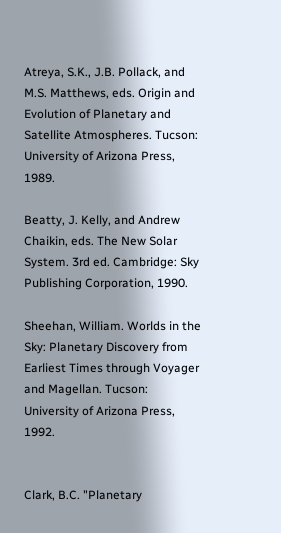Atreya, S.K., J.B. Pollack, and M.S. Matthews, eds. Origin and Evolution of Planetary and Satellite Atmospheres. Tucson: University of Arizona Press, 1989.

Beatty, J. Kelly, and Andrew Chaikin, eds. The New Solar System. 3rd ed. Cambridge: Sky Publishing Corporation, 1990.

Sheehan, William. Worlds in the Sky: Planetary Discovery from Earliest Times through Voyager and Magellan. Tucson: University of Arizona Press, 1992.


Clark, B.C. "Planetary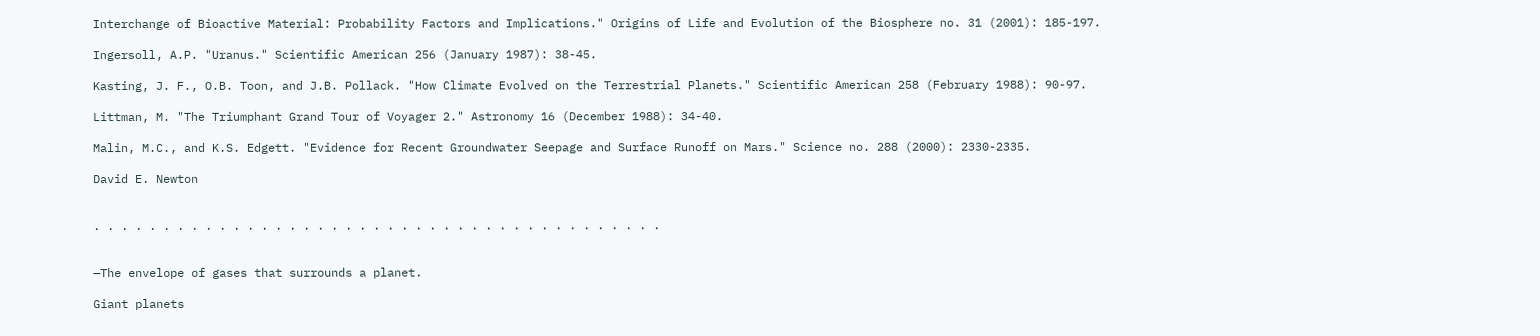Interchange of Bioactive Material: Probability Factors and Implications." Origins of Life and Evolution of the Biosphere no. 31 (2001): 185-197.

Ingersoll, A.P. "Uranus." Scientific American 256 (January 1987): 38-45.

Kasting, J. F., O.B. Toon, and J.B. Pollack. "How Climate Evolved on the Terrestrial Planets." Scientific American 258 (February 1988): 90-97.

Littman, M. "The Triumphant Grand Tour of Voyager 2." Astronomy 16 (December 1988): 34-40.

Malin, M.C., and K.S. Edgett. "Evidence for Recent Groundwater Seepage and Surface Runoff on Mars." Science no. 288 (2000): 2330-2335.

David E. Newton


. . . . . . . . . . . . . . . . . . . . . . . . . . . . . . . . . . . . . . . . .


—The envelope of gases that surrounds a planet.

Giant planets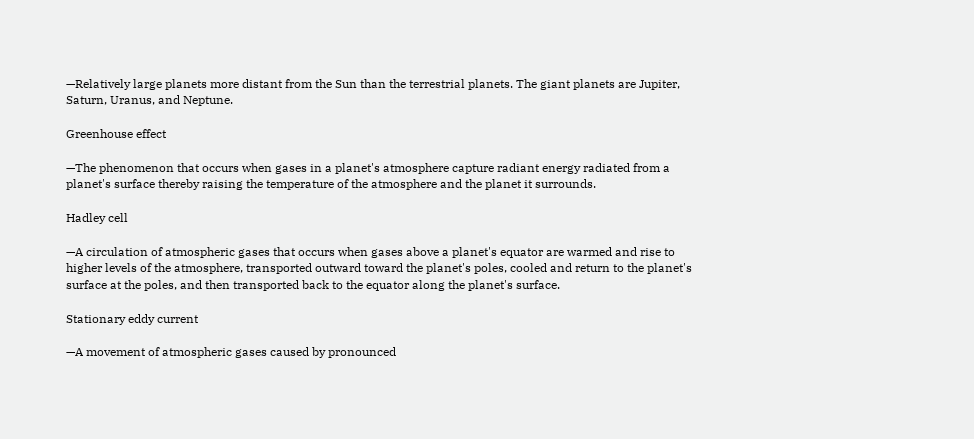—Relatively large planets more distant from the Sun than the terrestrial planets. The giant planets are Jupiter, Saturn, Uranus, and Neptune.

Greenhouse effect

—The phenomenon that occurs when gases in a planet's atmosphere capture radiant energy radiated from a planet's surface thereby raising the temperature of the atmosphere and the planet it surrounds.

Hadley cell

—A circulation of atmospheric gases that occurs when gases above a planet's equator are warmed and rise to higher levels of the atmosphere, transported outward toward the planet's poles, cooled and return to the planet's surface at the poles, and then transported back to the equator along the planet's surface.

Stationary eddy current

—A movement of atmospheric gases caused by pronounced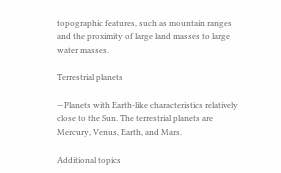topographic features, such as mountain ranges and the proximity of large land masses to large water masses.

Terrestrial planets

—Planets with Earth-like characteristics relatively close to the Sun. The terrestrial planets are Mercury, Venus, Earth, and Mars.

Additional topics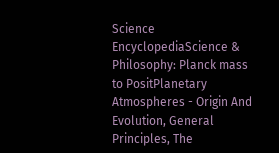Science EncyclopediaScience & Philosophy: Planck mass to PositPlanetary Atmospheres - Origin And Evolution, General Principles, The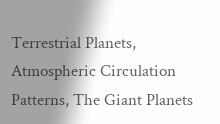Terrestrial Planets, Atmospheric Circulation Patterns, The Giant Planets